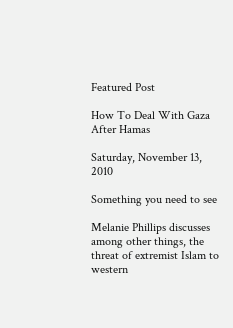Featured Post

How To Deal With Gaza After Hamas

Saturday, November 13, 2010

Something you need to see

Melanie Phillips discusses among other things, the threat of extremist Islam to western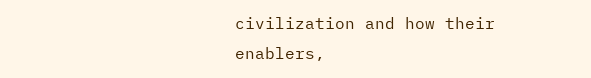civilization and how their enablers,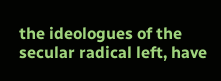the ideologues of the secular radical left, have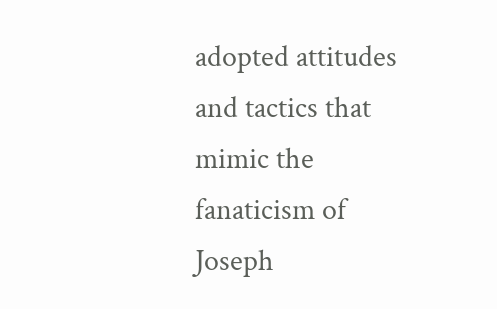adopted attitudes and tactics that mimic the fanaticism of Joseph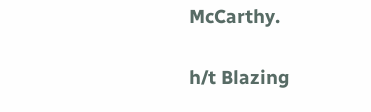McCarthy.

h/t Blazing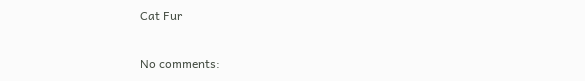Cat Fur

No comments: